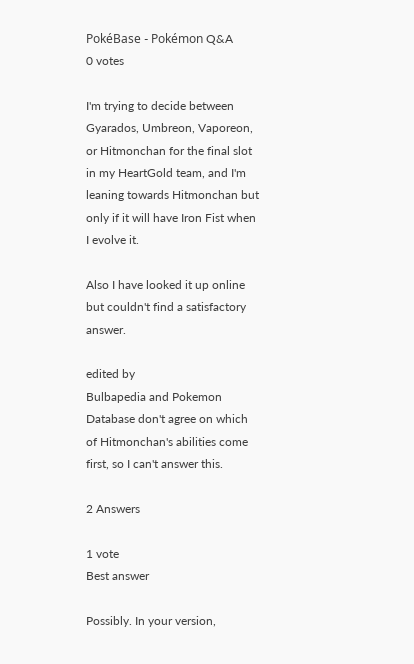PokéBase - Pokémon Q&A
0 votes

I'm trying to decide between Gyarados, Umbreon, Vaporeon, or Hitmonchan for the final slot in my HeartGold team, and I'm leaning towards Hitmonchan but only if it will have Iron Fist when I evolve it.

Also I have looked it up online but couldn't find a satisfactory answer.

edited by
Bulbapedia and Pokemon Database don't agree on which of Hitmonchan's abilities come first, so I can't answer this.

2 Answers

1 vote
Best answer

Possibly. In your version,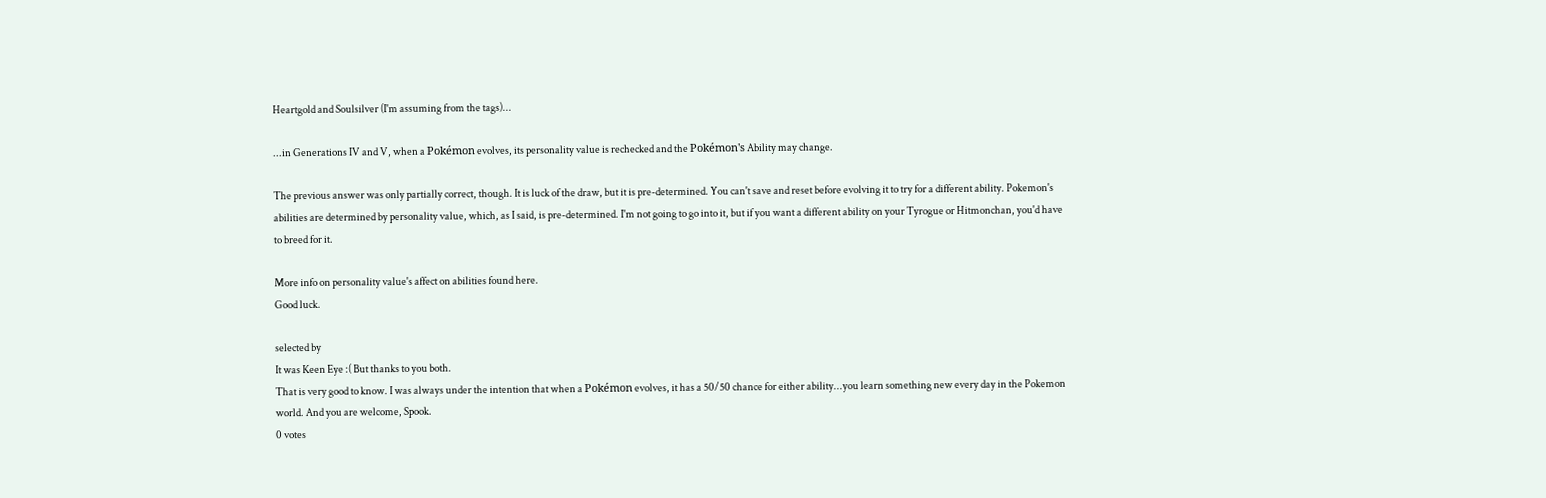Heartgold and Soulsilver (I'm assuming from the tags)...

...in Generations IV and V, when a Pokémon evolves, its personality value is rechecked and the Pokémon's Ability may change.

The previous answer was only partially correct, though. It is luck of the draw, but it is pre-determined. You can't save and reset before evolving it to try for a different ability. Pokemon's abilities are determined by personality value, which, as I said, is pre-determined. I'm not going to go into it, but if you want a different ability on your Tyrogue or Hitmonchan, you'd have to breed for it.

More info on personality value's affect on abilities found here.
Good luck.

selected by
It was Keen Eye :( But thanks to you both.
That is very good to know. I was always under the intention that when a Pokémon evolves, it has a 50/50 chance for either ability...you learn something new every day in the Pokemon world. And you are welcome, Spook.
0 votes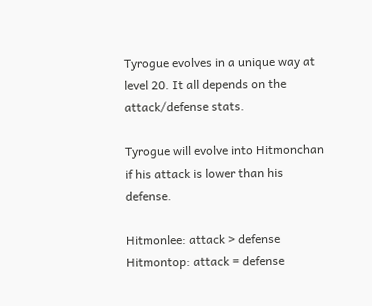Tyrogue evolves in a unique way at level 20. It all depends on the attack/defense stats.

Tyrogue will evolve into Hitmonchan if his attack is lower than his defense.

Hitmonlee: attack > defense
Hitmontop: attack = defense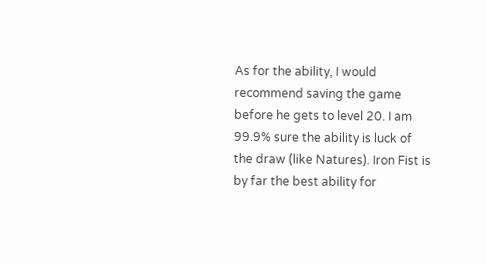As for the ability, I would recommend saving the game before he gets to level 20. I am 99.9% sure the ability is luck of the draw (like Natures). Iron Fist is by far the best ability for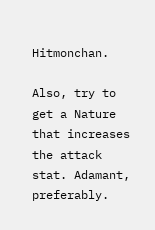Hitmonchan.

Also, try to get a Nature that increases the attack stat. Adamant, preferably.